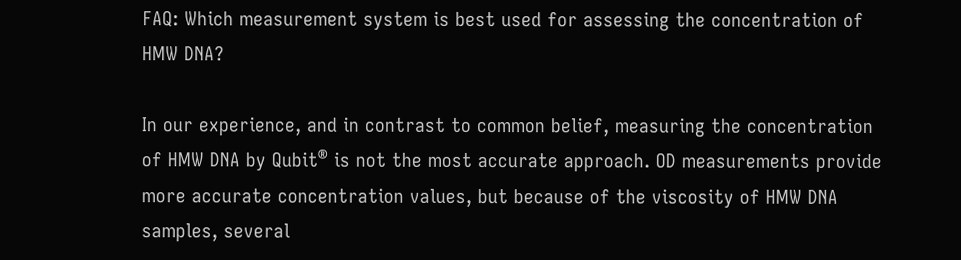FAQ: Which measurement system is best used for assessing the concentration of HMW DNA?

In our experience, and in contrast to common belief, measuring the concentration of HMW DNA by Qubit® is not the most accurate approach. OD measurements provide more accurate concentration values, but because of the viscosity of HMW DNA samples, several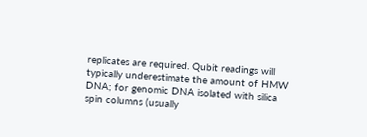replicates are required. Qubit readings will typically underestimate the amount of HMW DNA; for genomic DNA isolated with silica spin columns (usually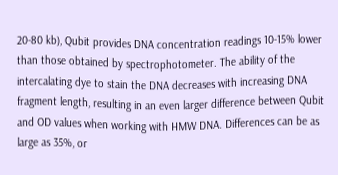20-80 kb), Qubit provides DNA concentration readings 10-15% lower than those obtained by spectrophotometer. The ability of the intercalating dye to stain the DNA decreases with increasing DNA fragment length, resulting in an even larger difference between Qubit and OD values when working with HMW DNA. Differences can be as large as 35%, or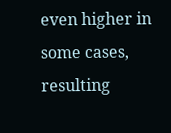even higher in some cases, resulting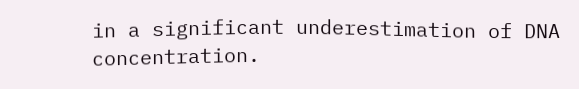in a significant underestimation of DNA concentration.